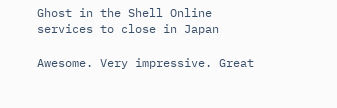Ghost in the Shell Online services to close in Japan

Awesome. Very impressive. Great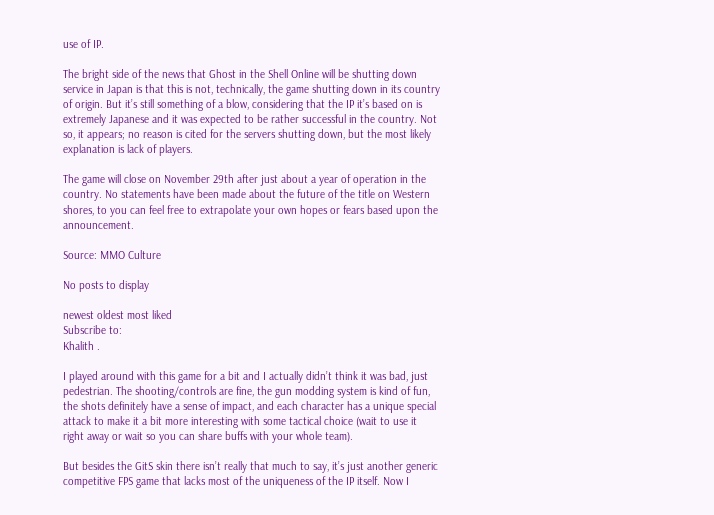use of IP.

The bright side of the news that Ghost in the Shell Online will be shutting down service in Japan is that this is not, technically, the game shutting down in its country of origin. But it’s still something of a blow, considering that the IP it’s based on is extremely Japanese and it was expected to be rather successful in the country. Not so, it appears; no reason is cited for the servers shutting down, but the most likely explanation is lack of players.

The game will close on November 29th after just about a year of operation in the country. No statements have been made about the future of the title on Western shores, to you can feel free to extrapolate your own hopes or fears based upon the announcement.

Source: MMO Culture

No posts to display

newest oldest most liked
Subscribe to:
Khalith .

I played around with this game for a bit and I actually didn’t think it was bad, just pedestrian. The shooting/controls are fine, the gun modding system is kind of fun, the shots definitely have a sense of impact, and each character has a unique special attack to make it a bit more interesting with some tactical choice (wait to use it right away or wait so you can share buffs with your whole team).

But besides the GitS skin there isn’t really that much to say, it’s just another generic competitive FPS game that lacks most of the uniqueness of the IP itself. Now I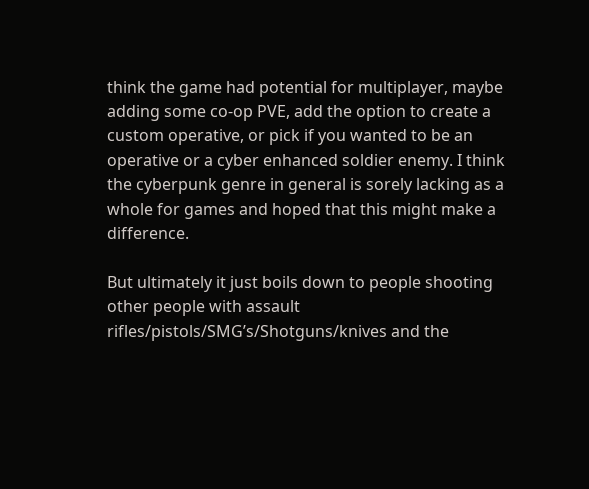think the game had potential for multiplayer, maybe adding some co-op PVE, add the option to create a custom operative, or pick if you wanted to be an operative or a cyber enhanced soldier enemy. I think the cyberpunk genre in general is sorely lacking as a whole for games and hoped that this might make a difference.

But ultimately it just boils down to people shooting other people with assault rifles/pistols/SMG’s/Shotguns/knives and the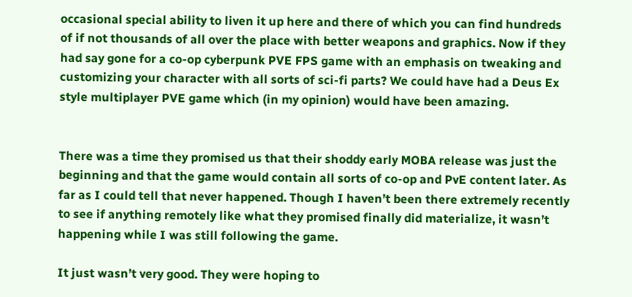occasional special ability to liven it up here and there of which you can find hundreds of if not thousands of all over the place with better weapons and graphics. Now if they had say gone for a co-op cyberpunk PVE FPS game with an emphasis on tweaking and customizing your character with all sorts of sci-fi parts? We could have had a Deus Ex style multiplayer PVE game which (in my opinion) would have been amazing.


There was a time they promised us that their shoddy early MOBA release was just the beginning and that the game would contain all sorts of co-op and PvE content later. As far as I could tell that never happened. Though I haven’t been there extremely recently to see if anything remotely like what they promised finally did materialize, it wasn’t happening while I was still following the game.

It just wasn’t very good. They were hoping to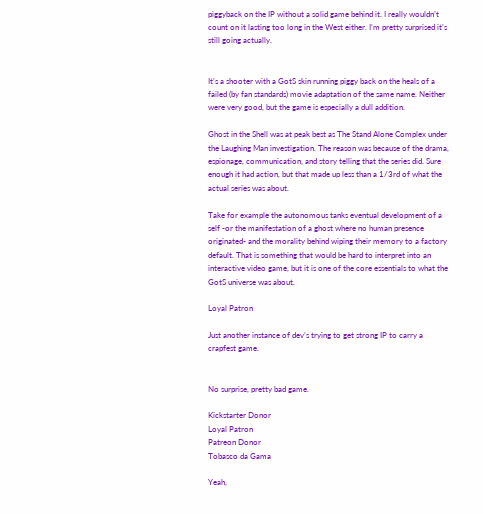piggyback on the IP without a solid game behind it. I really wouldn’t count on it lasting too long in the West either. I’m pretty surprised it’s still going actually.


It’s a shooter with a GotS skin running piggy back on the heals of a failed (by fan standards) movie adaptation of the same name. Neither were very good, but the game is especially a dull addition.

Ghost in the Shell was at peak best as The Stand Alone Complex under the Laughing Man investigation. The reason was because of the drama, espionage, communication, and story telling that the series did. Sure enough it had action, but that made up less than a 1/3rd of what the actual series was about.

Take for example the autonomous tanks eventual development of a self -or the manifestation of a ghost where no human presence originated- and the morality behind wiping their memory to a factory default. That is something that would be hard to interpret into an interactive video game, but it is one of the core essentials to what the GotS universe was about.

Loyal Patron

Just another instance of dev’s trying to get strong IP to carry a crapfest game.


No surprise, pretty bad game.

Kickstarter Donor
Loyal Patron
Patreon Donor
Tobasco da Gama

Yeah,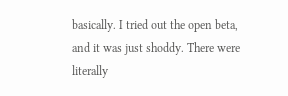basically. I tried out the open beta, and it was just shoddy. There were literally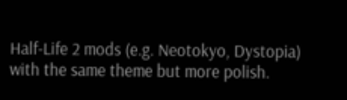Half-Life 2 mods (e.g. Neotokyo, Dystopia) with the same theme but more polish.